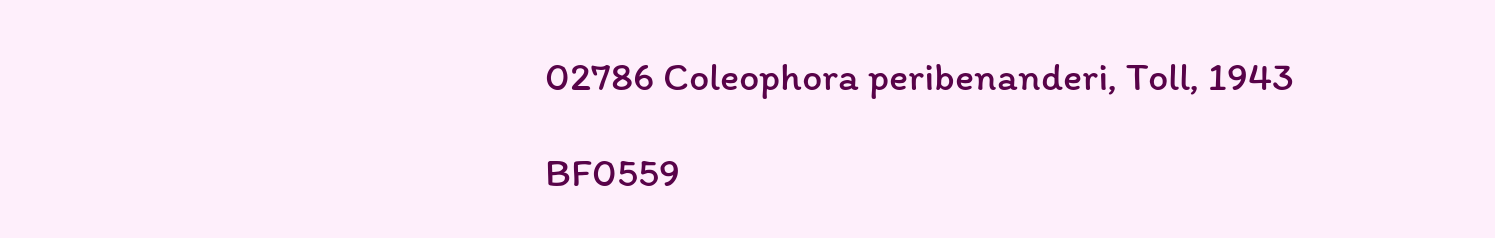02786 Coleophora peribenanderi, Toll, 1943

BF0559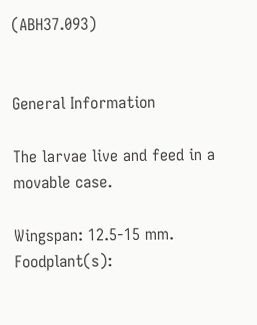(ABH37.093)


General Information

The larvae live and feed in a movable case.

Wingspan: 12.5-15 mm.
Foodplant(s):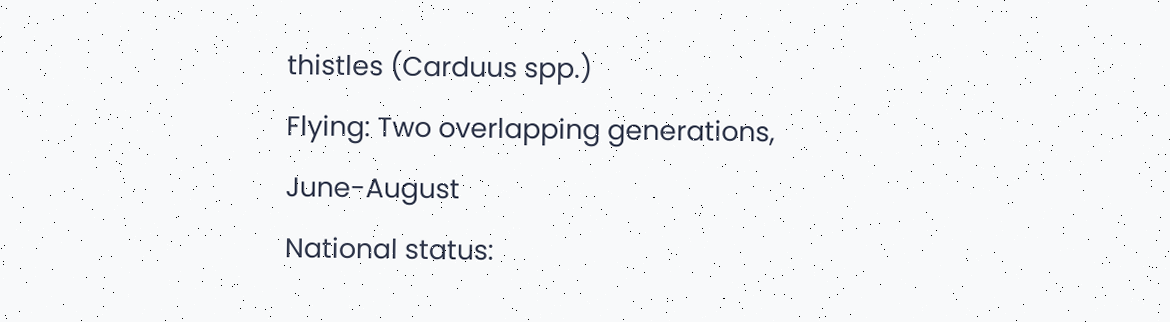thistles (Carduus spp.)
Flying: Two overlapping generations, June-August
National status: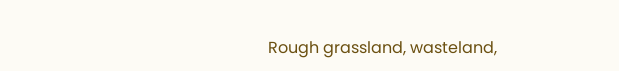Rough grassland, wasteland,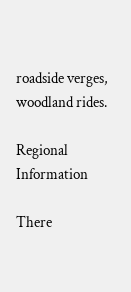roadside verges, woodland rides.

Regional Information

There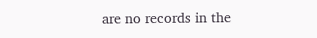are no records in the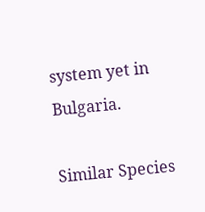system yet in Bulgaria.

Similar Species